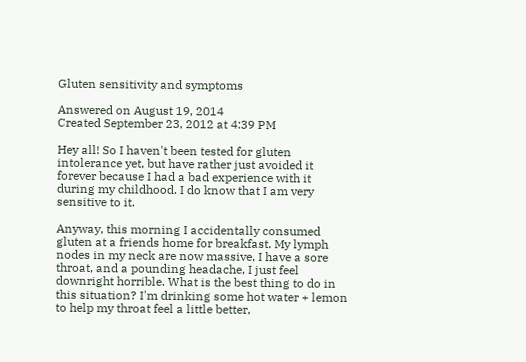Gluten sensitivity and symptoms

Answered on August 19, 2014
Created September 23, 2012 at 4:39 PM

Hey all! So I haven't been tested for gluten intolerance yet, but have rather just avoided it forever because I had a bad experience with it during my childhood. I do know that I am very sensitive to it.

Anyway, this morning I accidentally consumed gluten at a friends home for breakfast. My lymph nodes in my neck are now massive, I have a sore throat, and a pounding headache, I just feel downright horrible. What is the best thing to do in this situation? I'm drinking some hot water + lemon to help my throat feel a little better,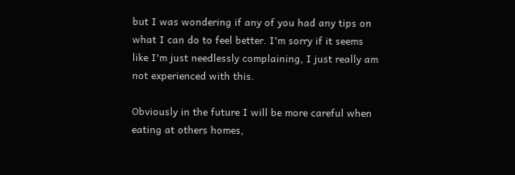but I was wondering if any of you had any tips on what I can do to feel better. I'm sorry if it seems like I'm just needlessly complaining, I just really am not experienced with this.

Obviously in the future I will be more careful when eating at others homes,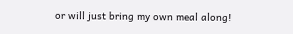or will just bring my own meal along!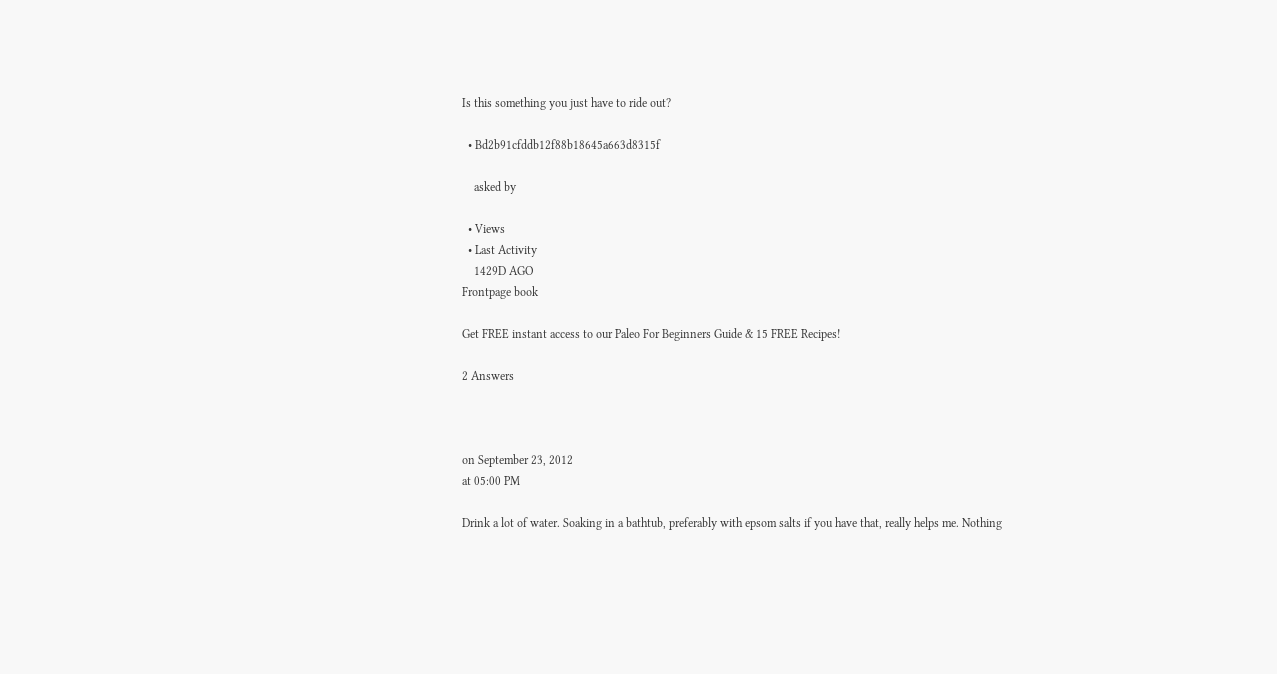Is this something you just have to ride out?

  • Bd2b91cfddb12f88b18645a663d8315f

    asked by

  • Views
  • Last Activity
    1429D AGO
Frontpage book

Get FREE instant access to our Paleo For Beginners Guide & 15 FREE Recipes!

2 Answers



on September 23, 2012
at 05:00 PM

Drink a lot of water. Soaking in a bathtub, preferably with epsom salts if you have that, really helps me. Nothing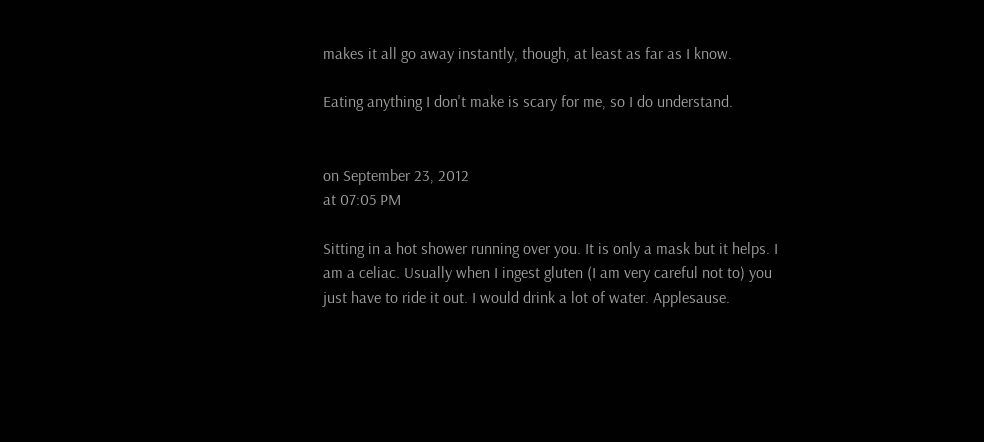makes it all go away instantly, though, at least as far as I know.

Eating anything I don't make is scary for me, so I do understand.


on September 23, 2012
at 07:05 PM

Sitting in a hot shower running over you. It is only a mask but it helps. I am a celiac. Usually when I ingest gluten (I am very careful not to) you just have to ride it out. I would drink a lot of water. Applesause.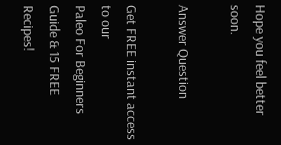Hope you feel better soon.

Answer Question

Get FREE instant access to our
Paleo For Beginners Guide & 15 FREE Recipes!